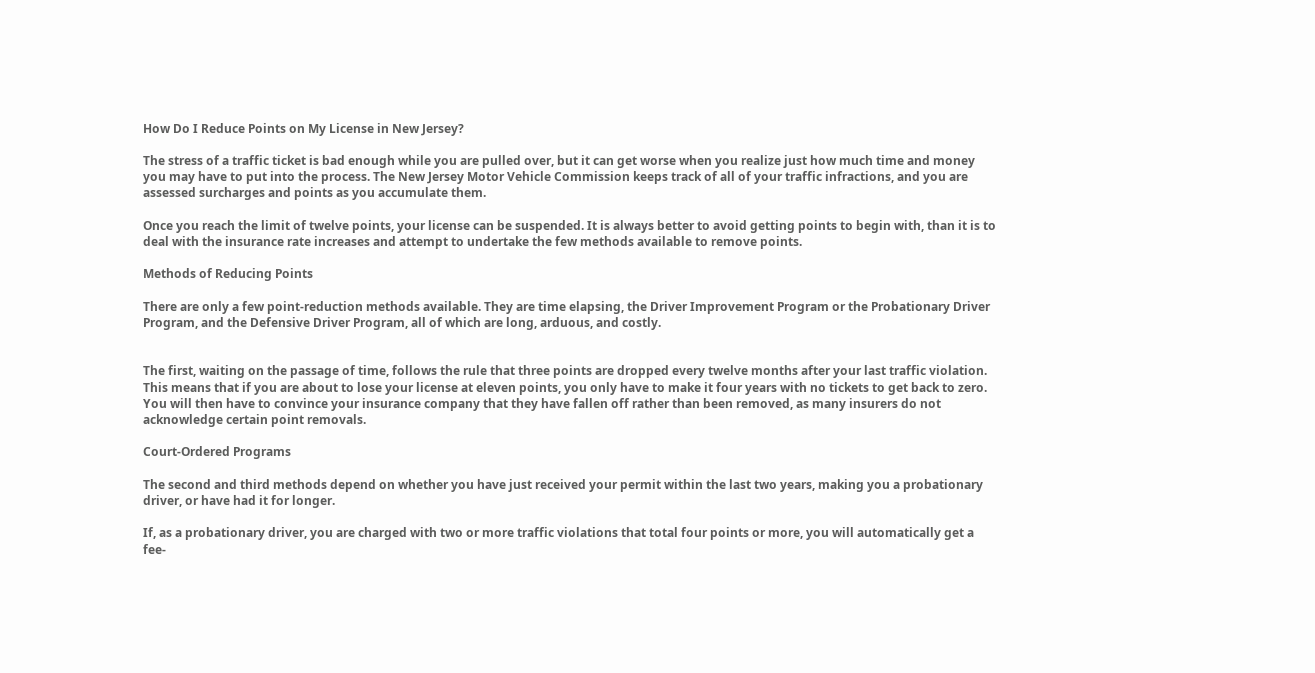How Do I Reduce Points on My License in New Jersey?

The stress of a traffic ticket is bad enough while you are pulled over, but it can get worse when you realize just how much time and money you may have to put into the process. The New Jersey Motor Vehicle Commission keeps track of all of your traffic infractions, and you are assessed surcharges and points as you accumulate them.

Once you reach the limit of twelve points, your license can be suspended. It is always better to avoid getting points to begin with, than it is to deal with the insurance rate increases and attempt to undertake the few methods available to remove points.

Methods of Reducing Points

There are only a few point-reduction methods available. They are time elapsing, the Driver Improvement Program or the Probationary Driver Program, and the Defensive Driver Program, all of which are long, arduous, and costly.


The first, waiting on the passage of time, follows the rule that three points are dropped every twelve months after your last traffic violation. This means that if you are about to lose your license at eleven points, you only have to make it four years with no tickets to get back to zero. You will then have to convince your insurance company that they have fallen off rather than been removed, as many insurers do not acknowledge certain point removals.

Court-Ordered Programs

The second and third methods depend on whether you have just received your permit within the last two years, making you a probationary driver, or have had it for longer.

If, as a probationary driver, you are charged with two or more traffic violations that total four points or more, you will automatically get a fee-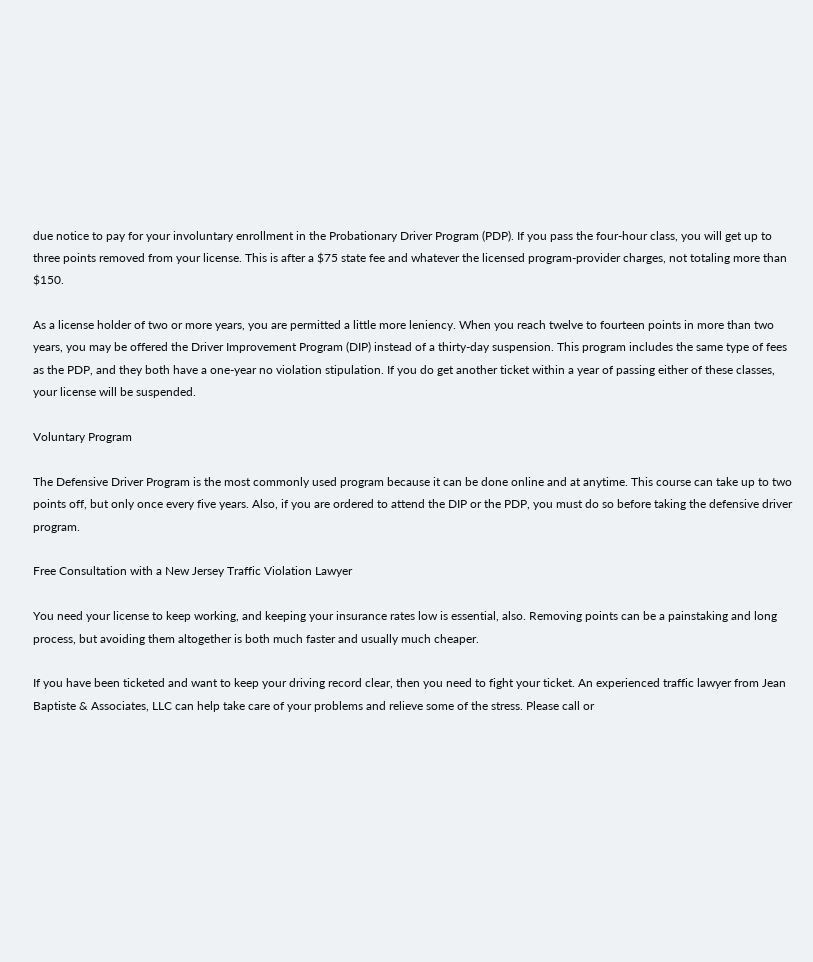due notice to pay for your involuntary enrollment in the Probationary Driver Program (PDP). If you pass the four-hour class, you will get up to three points removed from your license. This is after a $75 state fee and whatever the licensed program-provider charges, not totaling more than $150.

As a license holder of two or more years, you are permitted a little more leniency. When you reach twelve to fourteen points in more than two years, you may be offered the Driver Improvement Program (DIP) instead of a thirty-day suspension. This program includes the same type of fees as the PDP, and they both have a one-year no violation stipulation. If you do get another ticket within a year of passing either of these classes, your license will be suspended.

Voluntary Program

The Defensive Driver Program is the most commonly used program because it can be done online and at anytime. This course can take up to two points off, but only once every five years. Also, if you are ordered to attend the DIP or the PDP, you must do so before taking the defensive driver program.

Free Consultation with a New Jersey Traffic Violation Lawyer

You need your license to keep working, and keeping your insurance rates low is essential, also. Removing points can be a painstaking and long process, but avoiding them altogether is both much faster and usually much cheaper.

If you have been ticketed and want to keep your driving record clear, then you need to fight your ticket. An experienced traffic lawyer from Jean Baptiste & Associates, LLC can help take care of your problems and relieve some of the stress. Please call or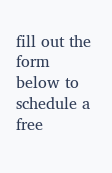fill out the form below to schedule a free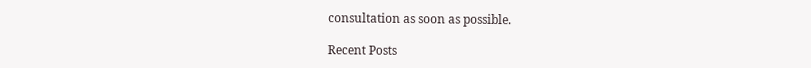consultation as soon as possible.

Recent Posts